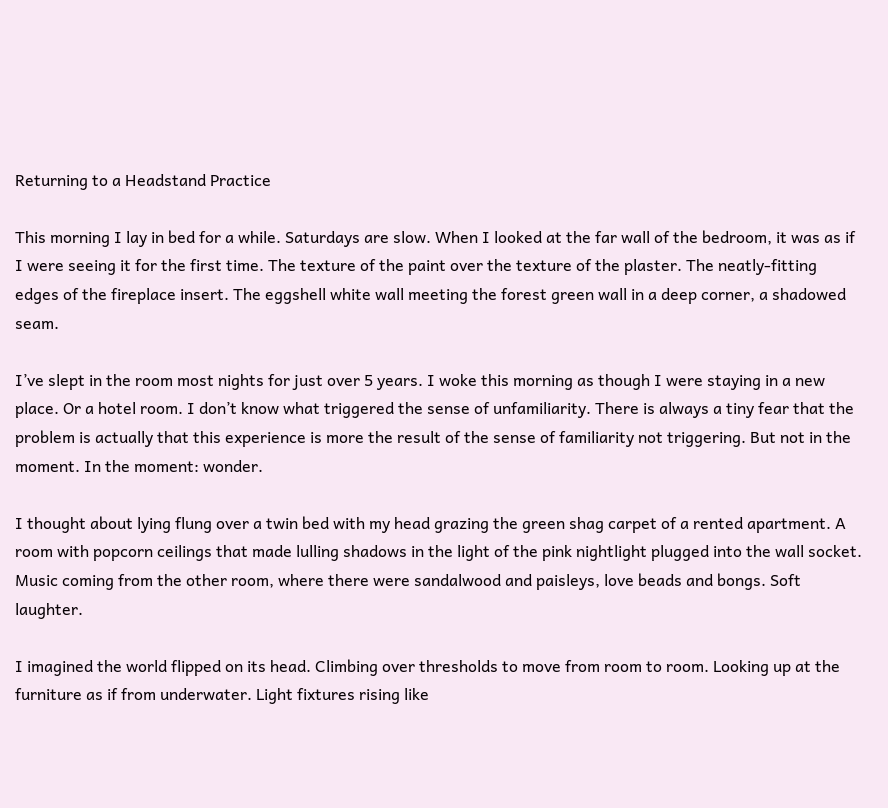Returning to a Headstand Practice

This morning I lay in bed for a while. Saturdays are slow. When I looked at the far wall of the bedroom, it was as if I were seeing it for the first time. The texture of the paint over the texture of the plaster. The neatly-fitting edges of the fireplace insert. The eggshell white wall meeting the forest green wall in a deep corner, a shadowed seam.

I’ve slept in the room most nights for just over 5 years. I woke this morning as though I were staying in a new place. Or a hotel room. I don’t know what triggered the sense of unfamiliarity. There is always a tiny fear that the problem is actually that this experience is more the result of the sense of familiarity not triggering. But not in the moment. In the moment: wonder.

I thought about lying flung over a twin bed with my head grazing the green shag carpet of a rented apartment. A room with popcorn ceilings that made lulling shadows in the light of the pink nightlight plugged into the wall socket. Music coming from the other room, where there were sandalwood and paisleys, love beads and bongs. Soft laughter.

I imagined the world flipped on its head. Climbing over thresholds to move from room to room. Looking up at the furniture as if from underwater. Light fixtures rising like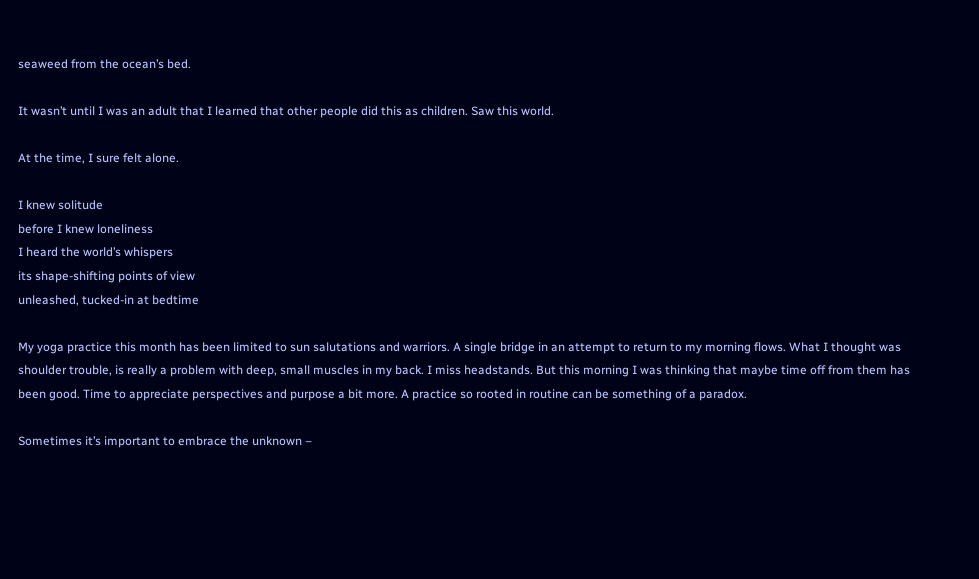seaweed from the ocean’s bed.

It wasn’t until I was an adult that I learned that other people did this as children. Saw this world.

At the time, I sure felt alone.

I knew solitude
before I knew loneliness
I heard the world’s whispers
its shape-shifting points of view
unleashed, tucked-in at bedtime

My yoga practice this month has been limited to sun salutations and warriors. A single bridge in an attempt to return to my morning flows. What I thought was shoulder trouble, is really a problem with deep, small muscles in my back. I miss headstands. But this morning I was thinking that maybe time off from them has been good. Time to appreciate perspectives and purpose a bit more. A practice so rooted in routine can be something of a paradox.

Sometimes it’s important to embrace the unknown –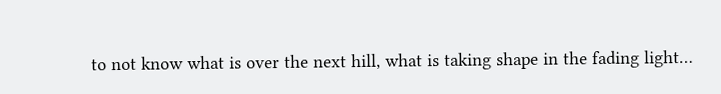to not know what is over the next hill, what is taking shape in the fading light…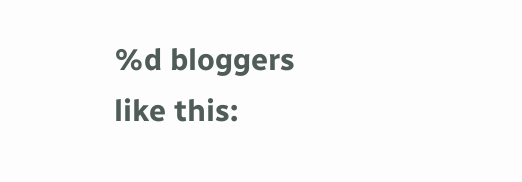%d bloggers like this: